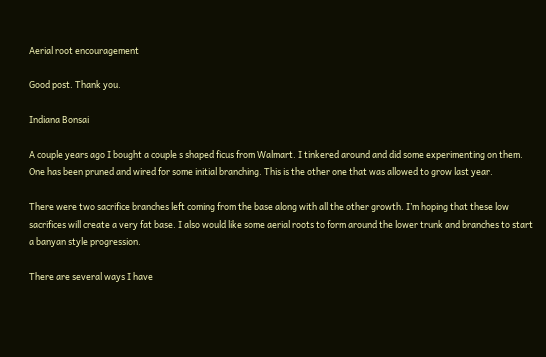Aerial root encouragement

Good post. Thank you.

Indiana Bonsai

A couple years ago I bought a couple s shaped ficus from Walmart. I tinkered around and did some experimenting on them. One has been pruned and wired for some initial branching. This is the other one that was allowed to grow last year.

There were two sacrifice branches left coming from the base along with all the other growth. I’m hoping that these low sacrifices will create a very fat base. I also would like some aerial roots to form around the lower trunk and branches to start a banyan style progression.

There are several ways I have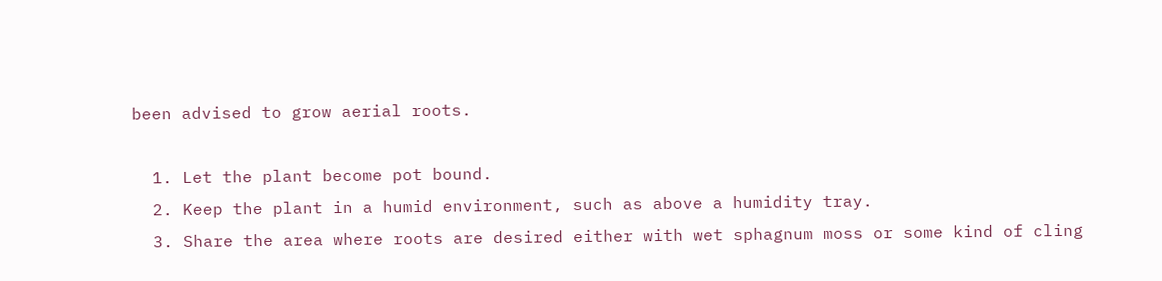been advised to grow aerial roots.

  1. Let the plant become pot bound.
  2. Keep the plant in a humid environment, such as above a humidity tray.
  3. Share the area where roots are desired either with wet sphagnum moss or some kind of cling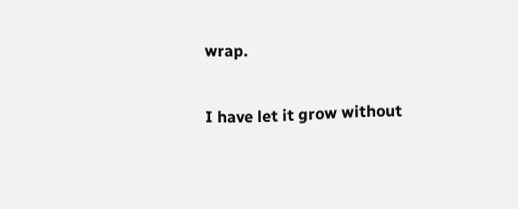wrap.

I have let it grow without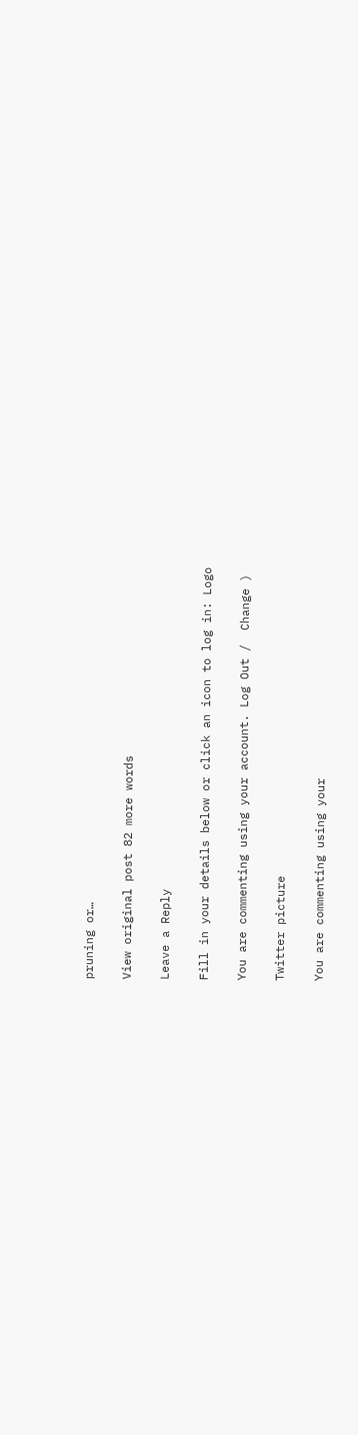pruning or…

View original post 82 more words

Leave a Reply

Fill in your details below or click an icon to log in: Logo

You are commenting using your account. Log Out /  Change )

Twitter picture

You are commenting using your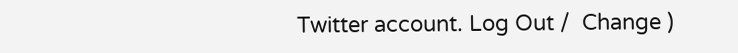Twitter account. Log Out /  Change )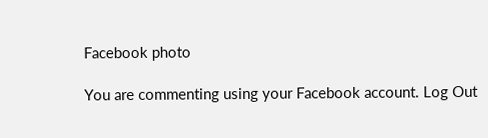Facebook photo

You are commenting using your Facebook account. Log Out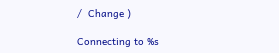/  Change )

Connecting to %s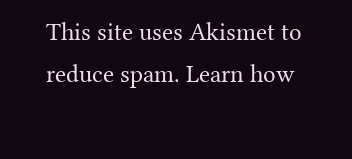This site uses Akismet to reduce spam. Learn how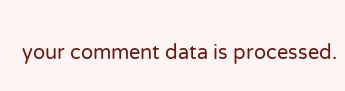your comment data is processed.